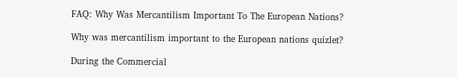FAQ: Why Was Mercantilism Important To The European Nations?

Why was mercantilism important to the European nations quizlet?

During the Commercial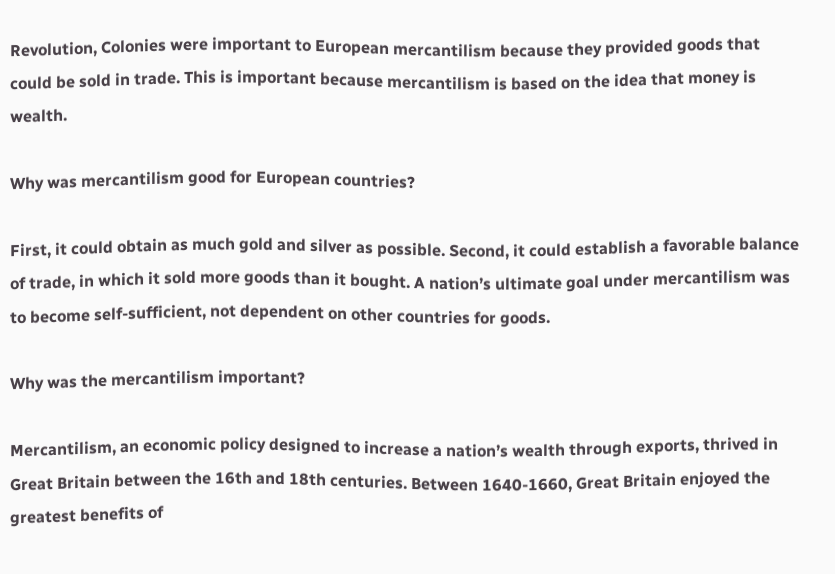Revolution, Colonies were important to European mercantilism because they provided goods that could be sold in trade. This is important because mercantilism is based on the idea that money is wealth.

Why was mercantilism good for European countries?

First, it could obtain as much gold and silver as possible. Second, it could establish a favorable balance of trade, in which it sold more goods than it bought. A nation’s ultimate goal under mercantilism was to become self-sufficient, not dependent on other countries for goods.

Why was the mercantilism important?

Mercantilism, an economic policy designed to increase a nation’s wealth through exports, thrived in Great Britain between the 16th and 18th centuries. Between 1640-1660, Great Britain enjoyed the greatest benefits of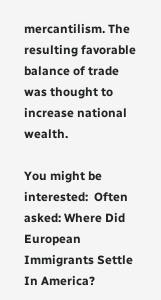mercantilism. The resulting favorable balance of trade was thought to increase national wealth.

You might be interested:  Often asked: Where Did European Immigrants Settle In America?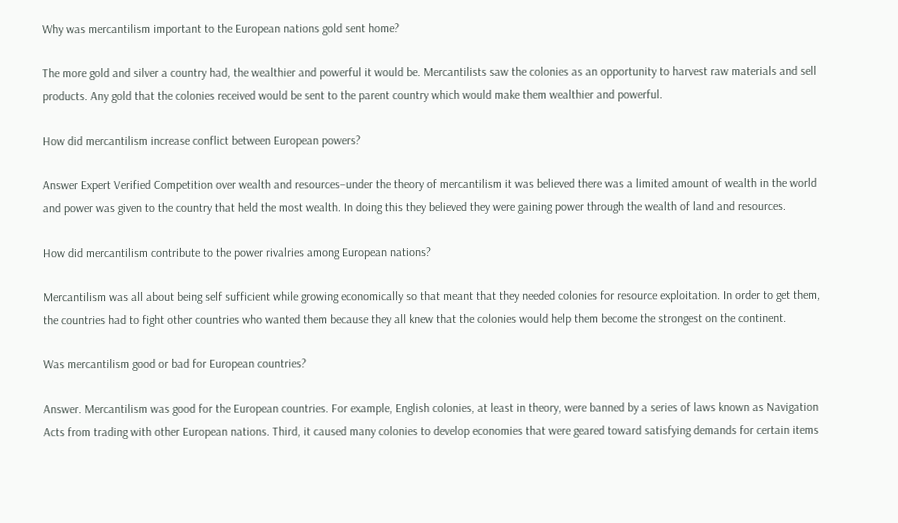Why was mercantilism important to the European nations gold sent home?

The more gold and silver a country had, the wealthier and powerful it would be. Mercantilists saw the colonies as an opportunity to harvest raw materials and sell products. Any gold that the colonies received would be sent to the parent country which would make them wealthier and powerful.

How did mercantilism increase conflict between European powers?

Answer Expert Verified Competition over wealth and resources–under the theory of mercantilism it was believed there was a limited amount of wealth in the world and power was given to the country that held the most wealth. In doing this they believed they were gaining power through the wealth of land and resources.

How did mercantilism contribute to the power rivalries among European nations?

Mercantilism was all about being self sufficient while growing economically so that meant that they needed colonies for resource exploitation. In order to get them, the countries had to fight other countries who wanted them because they all knew that the colonies would help them become the strongest on the continent.

Was mercantilism good or bad for European countries?

Answer. Mercantilism was good for the European countries. For example, English colonies, at least in theory, were banned by a series of laws known as Navigation Acts from trading with other European nations. Third, it caused many colonies to develop economies that were geared toward satisfying demands for certain items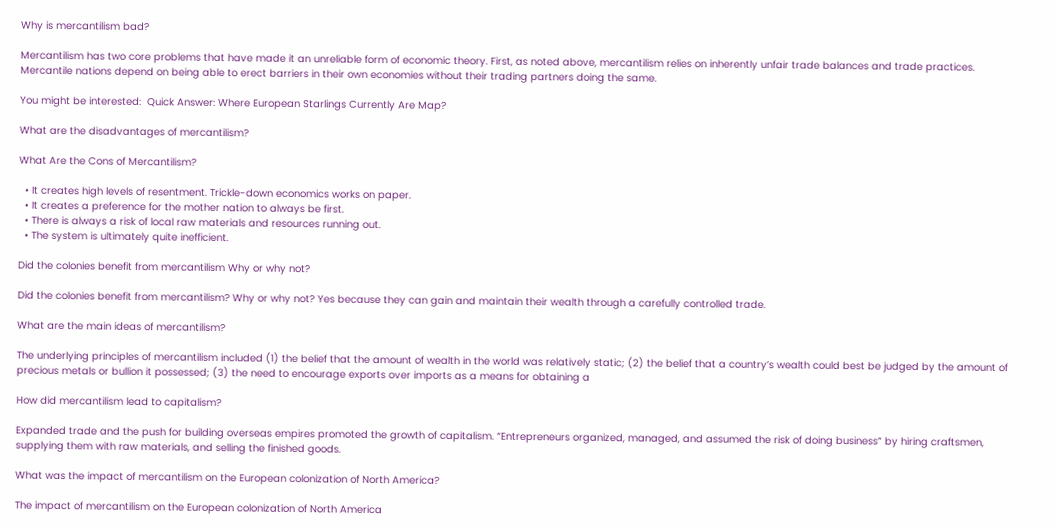Why is mercantilism bad?

Mercantilism has two core problems that have made it an unreliable form of economic theory. First, as noted above, mercantilism relies on inherently unfair trade balances and trade practices. Mercantile nations depend on being able to erect barriers in their own economies without their trading partners doing the same.

You might be interested:  Quick Answer: Where European Starlings Currently Are Map?

What are the disadvantages of mercantilism?

What Are the Cons of Mercantilism?

  • It creates high levels of resentment. Trickle-down economics works on paper.
  • It creates a preference for the mother nation to always be first.
  • There is always a risk of local raw materials and resources running out.
  • The system is ultimately quite inefficient.

Did the colonies benefit from mercantilism Why or why not?

Did the colonies benefit from mercantilism? Why or why not? Yes because they can gain and maintain their wealth through a carefully controlled trade.

What are the main ideas of mercantilism?

The underlying principles of mercantilism included (1) the belief that the amount of wealth in the world was relatively static; (2) the belief that a country’s wealth could best be judged by the amount of precious metals or bullion it possessed; (3) the need to encourage exports over imports as a means for obtaining a

How did mercantilism lead to capitalism?

Expanded trade and the push for building overseas empires promoted the growth of capitalism. “Entrepreneurs organized, managed, and assumed the risk of doing business” by hiring craftsmen, supplying them with raw materials, and selling the finished goods.

What was the impact of mercantilism on the European colonization of North America?

The impact of mercantilism on the European colonization of North America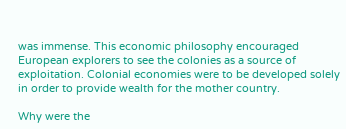was immense. This economic philosophy encouraged European explorers to see the colonies as a source of exploitation. Colonial economies were to be developed solely in order to provide wealth for the mother country.

Why were the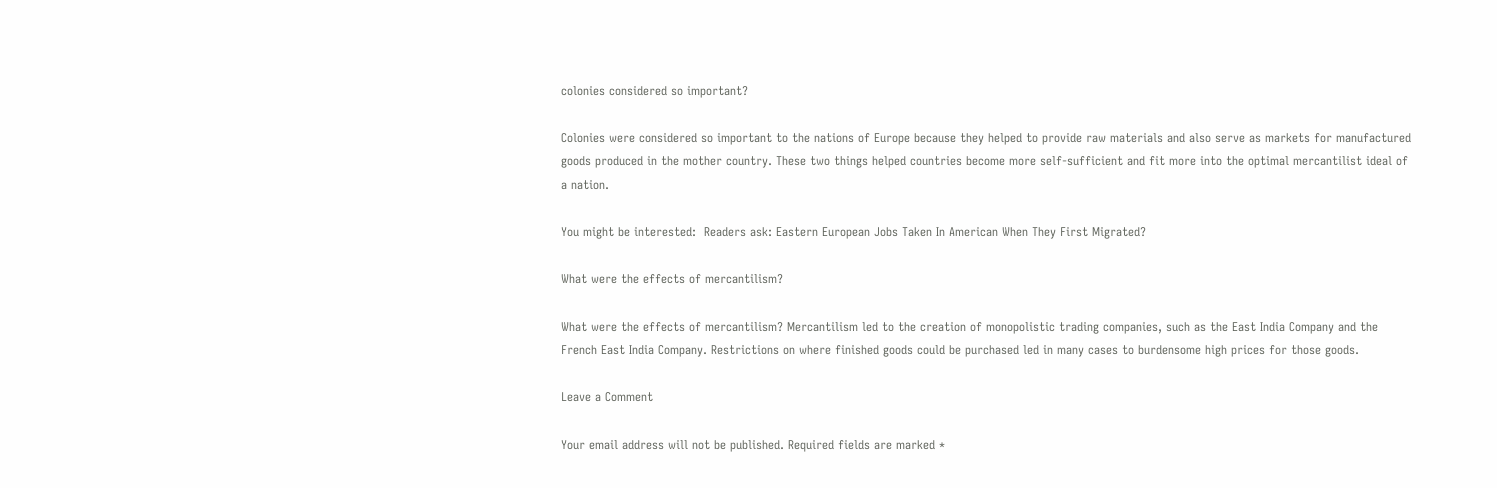colonies considered so important?

Colonies were considered so important to the nations of Europe because they helped to provide raw materials and also serve as markets for manufactured goods produced in the mother country. These two things helped countries become more self-sufficient and fit more into the optimal mercantilist ideal of a nation.

You might be interested:  Readers ask: Eastern European Jobs Taken In American When They First Migrated?

What were the effects of mercantilism?

What were the effects of mercantilism? Mercantilism led to the creation of monopolistic trading companies, such as the East India Company and the French East India Company. Restrictions on where finished goods could be purchased led in many cases to burdensome high prices for those goods.

Leave a Comment

Your email address will not be published. Required fields are marked *